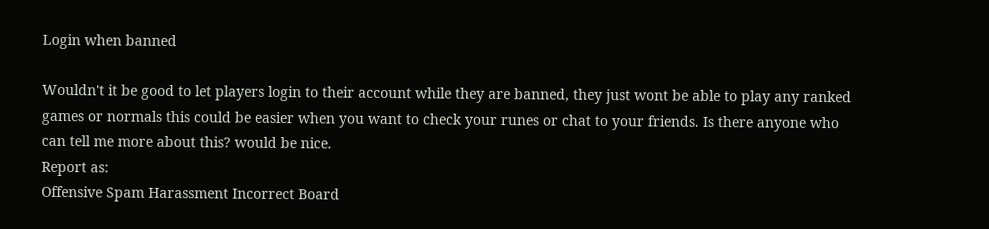Login when banned

Wouldn't it be good to let players login to their account while they are banned, they just wont be able to play any ranked games or normals this could be easier when you want to check your runes or chat to your friends. Is there anyone who can tell me more about this? would be nice.
Report as:
Offensive Spam Harassment Incorrect Board